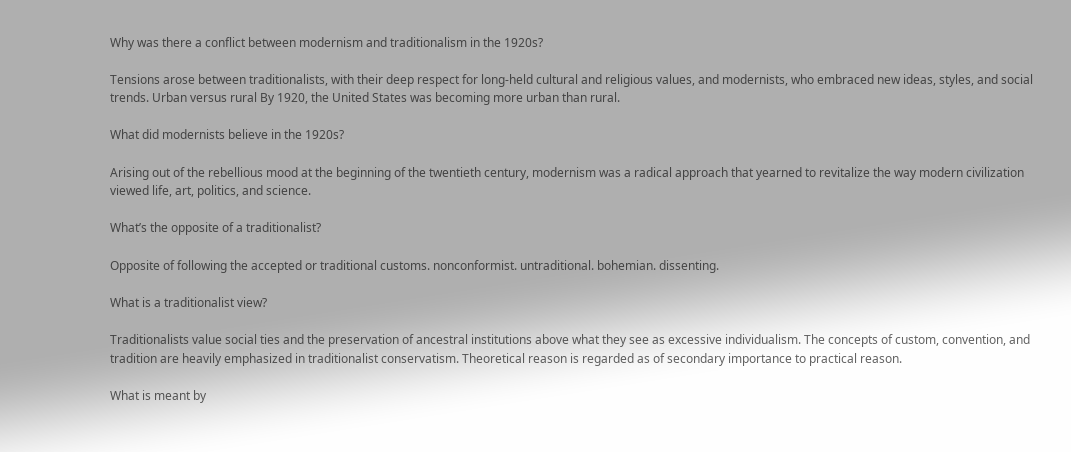Why was there a conflict between modernism and traditionalism in the 1920s?

Tensions arose between traditionalists, with their deep respect for long-held cultural and religious values, and modernists, who embraced new ideas, styles, and social trends. Urban versus rural By 1920, the United States was becoming more urban than rural.

What did modernists believe in the 1920s?

Arising out of the rebellious mood at the beginning of the twentieth century, modernism was a radical approach that yearned to revitalize the way modern civilization viewed life, art, politics, and science.

What’s the opposite of a traditionalist?

Opposite of following the accepted or traditional customs. nonconformist. untraditional. bohemian. dissenting.

What is a traditionalist view?

Traditionalists value social ties and the preservation of ancestral institutions above what they see as excessive individualism. The concepts of custom, convention, and tradition are heavily emphasized in traditionalist conservatism. Theoretical reason is regarded as of secondary importance to practical reason.

What is meant by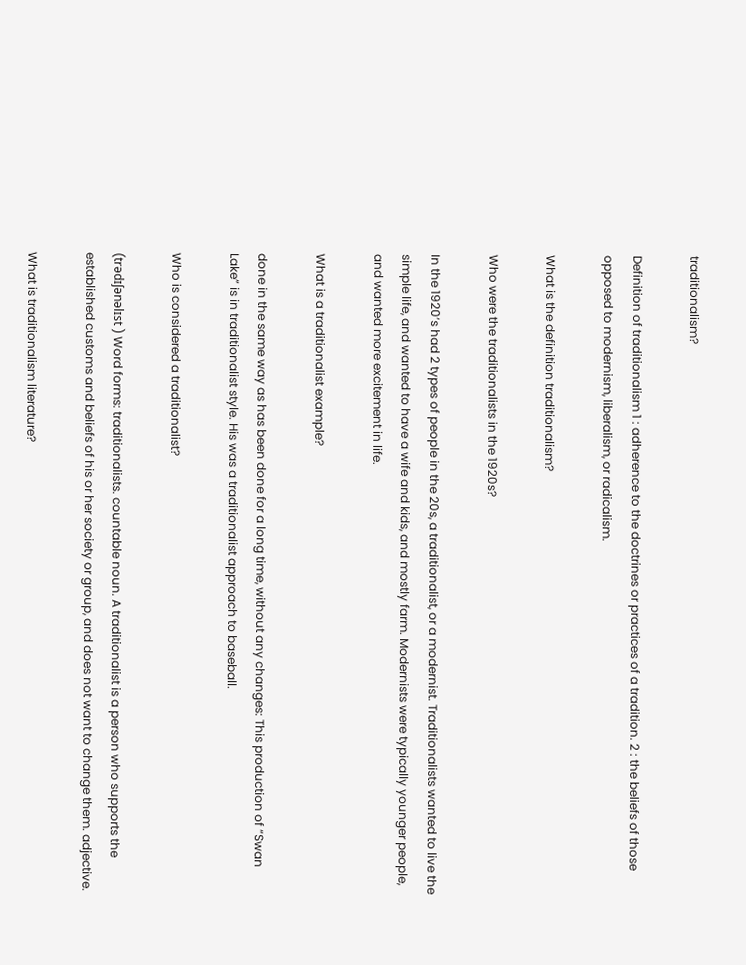traditionalism?

Definition of traditionalism 1 : adherence to the doctrines or practices of a tradition. 2 : the beliefs of those opposed to modernism, liberalism, or radicalism.

What is the definition traditionalism?

Who were the traditionalists in the 1920s?

In the 1920’s had 2 types of people in the 20s, a traditionalist, or a modernist. Traditionalists wanted to live the simple life, and wanted to have a wife and kids, and mostly farm. Modernists were typically younger people, and wanted more excitement in life.

What is a traditionalist example?

done in the same way as has been done for a long time, without any changes: This production of “Swan Lake” is in traditionalist style. His was a traditionalist approach to baseball.

Who is considered a traditionalist?

(trədɪʃənəlɪst ) Word forms: traditionalists. countable noun. A traditionalist is a person who supports the established customs and beliefs of his or her society or group, and does not want to change them. adjective.

What is traditionalism literature?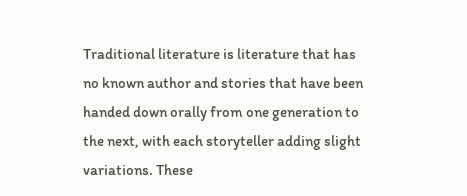Traditional literature is literature that has no known author and stories that have been handed down orally from one generation to the next, with each storyteller adding slight variations. These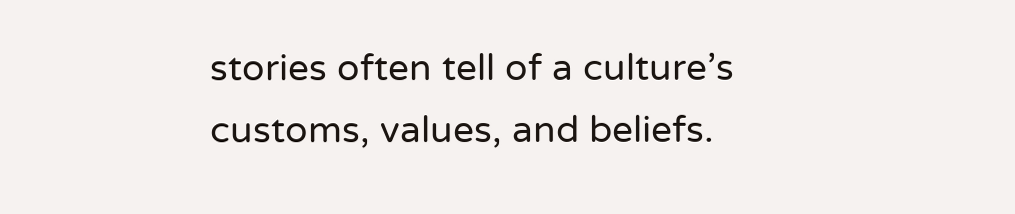stories often tell of a culture’s customs, values, and beliefs.